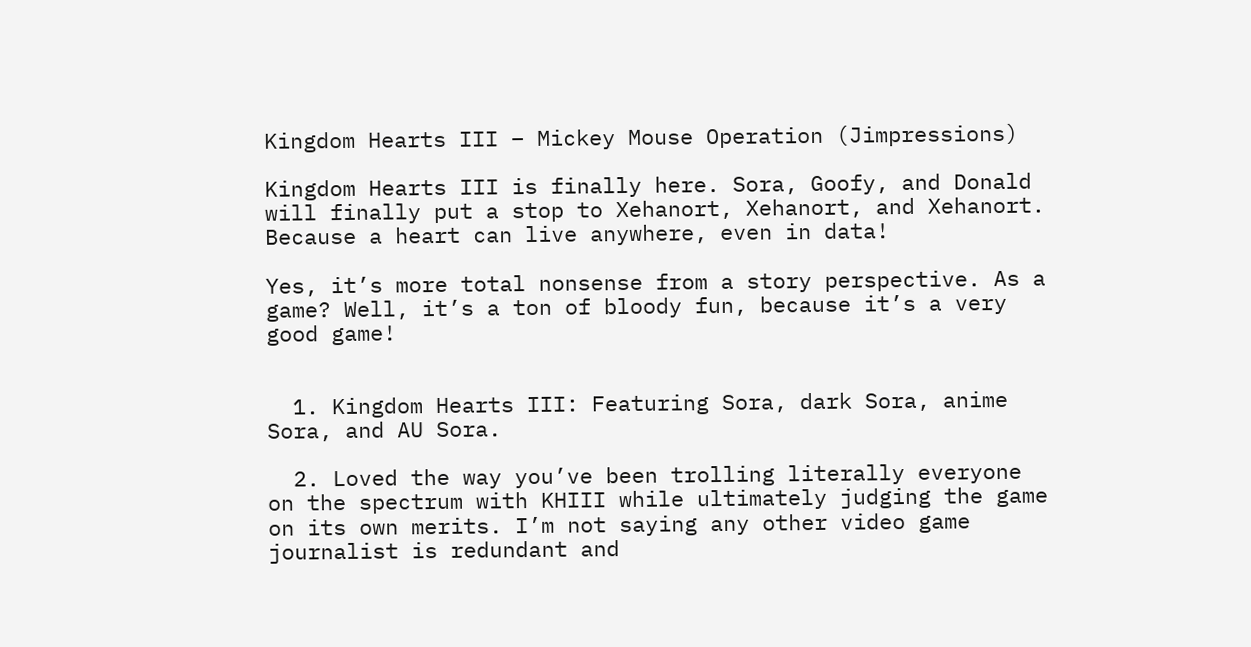Kingdom Hearts III – Mickey Mouse Operation (Jimpressions)

Kingdom Hearts III is finally here. Sora, Goofy, and Donald will finally put a stop to Xehanort, Xehanort, and Xehanort. Because a heart can live anywhere, even in data!

Yes, it’s more total nonsense from a story perspective. As a game? Well, it’s a ton of bloody fun, because it’s a very good game!


  1. Kingdom Hearts III: Featuring Sora, dark Sora, anime Sora, and AU Sora.

  2. Loved the way you’ve been trolling literally everyone on the spectrum with KHIII while ultimately judging the game on its own merits. I’m not saying any other video game journalist is redundant and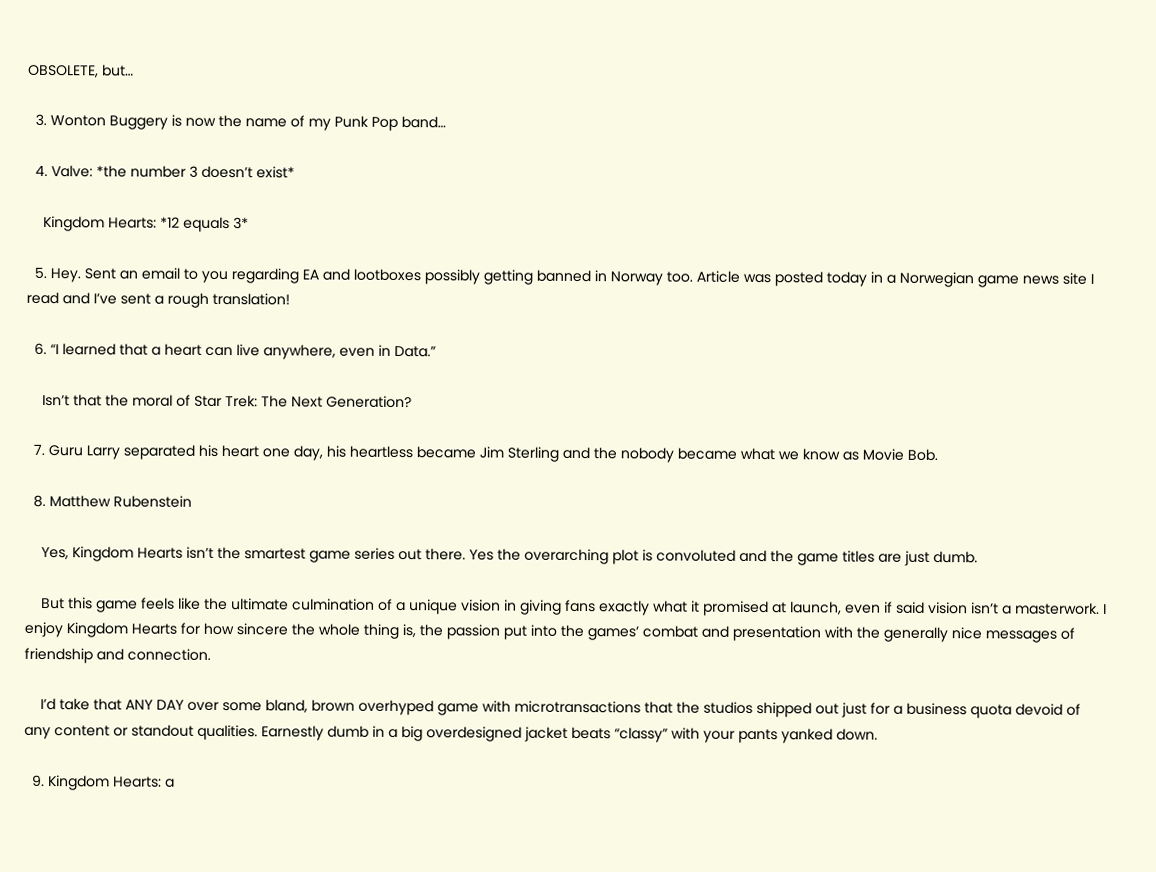OBSOLETE, but…

  3. Wonton Buggery is now the name of my Punk Pop band…

  4. Valve: *the number 3 doesn’t exist*

    Kingdom Hearts: *12 equals 3*

  5. Hey. Sent an email to you regarding EA and lootboxes possibly getting banned in Norway too. Article was posted today in a Norwegian game news site I read and I’ve sent a rough translation!

  6. “I learned that a heart can live anywhere, even in Data.”

    Isn’t that the moral of Star Trek: The Next Generation?

  7. Guru Larry separated his heart one day, his heartless became Jim Sterling and the nobody became what we know as Movie Bob.

  8. Matthew Rubenstein

    Yes, Kingdom Hearts isn’t the smartest game series out there. Yes the overarching plot is convoluted and the game titles are just dumb.

    But this game feels like the ultimate culmination of a unique vision in giving fans exactly what it promised at launch, even if said vision isn’t a masterwork. I enjoy Kingdom Hearts for how sincere the whole thing is, the passion put into the games’ combat and presentation with the generally nice messages of friendship and connection.

    I’d take that ANY DAY over some bland, brown overhyped game with microtransactions that the studios shipped out just for a business quota devoid of any content or standout qualities. Earnestly dumb in a big overdesigned jacket beats “classy” with your pants yanked down.

  9. Kingdom Hearts: a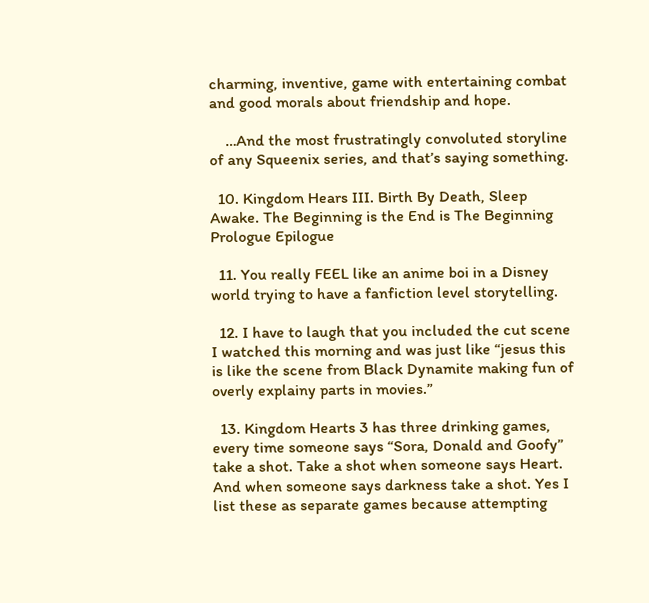charming, inventive, game with entertaining combat and good morals about friendship and hope.

    …And the most frustratingly convoluted storyline of any Squeenix series, and that’s saying something.

  10. Kingdom Hears III. Birth By Death, Sleep Awake. The Beginning is the End is The Beginning Prologue Epilogue

  11. You really FEEL like an anime boi in a Disney world trying to have a fanfiction level storytelling.

  12. I have to laugh that you included the cut scene I watched this morning and was just like “jesus this is like the scene from Black Dynamite making fun of overly explainy parts in movies.”

  13. Kingdom Hearts 3 has three drinking games, every time someone says “Sora, Donald and Goofy” take a shot. Take a shot when someone says Heart. And when someone says darkness take a shot. Yes I list these as separate games because attempting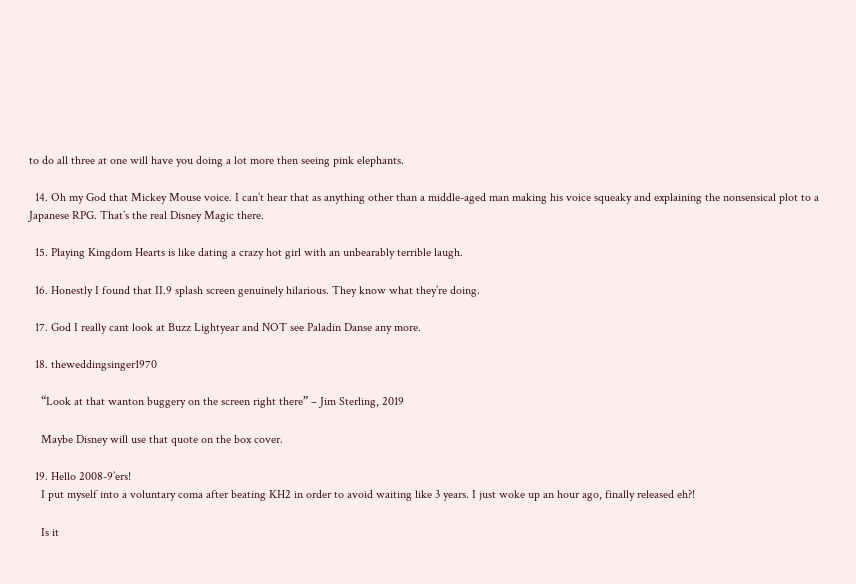to do all three at one will have you doing a lot more then seeing pink elephants.

  14. Oh my God that Mickey Mouse voice. I can’t hear that as anything other than a middle-aged man making his voice squeaky and explaining the nonsensical plot to a Japanese RPG. That’s the real Disney Magic there.

  15. Playing Kingdom Hearts is like dating a crazy hot girl with an unbearably terrible laugh.

  16. Honestly I found that II.9 splash screen genuinely hilarious. They know what they’re doing.

  17. God I really cant look at Buzz Lightyear and NOT see Paladin Danse any more.

  18. theweddingsinger1970

    “Look at that wanton buggery on the screen right there” – Jim Sterling, 2019

    Maybe Disney will use that quote on the box cover.

  19. Hello 2008-9’ers!
    I put myself into a voluntary coma after beating KH2 in order to avoid waiting like 3 years. I just woke up an hour ago, finally released eh?!

    Is it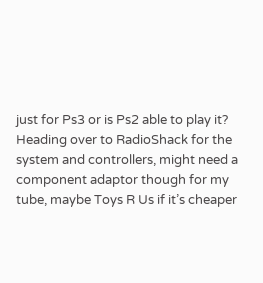just for Ps3 or is Ps2 able to play it? Heading over to RadioShack for the system and controllers, might need a component adaptor though for my tube, maybe Toys R Us if it’s cheaper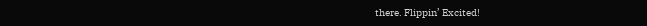there. Flippin’ Excited!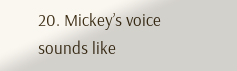20. Mickey’s voice sounds like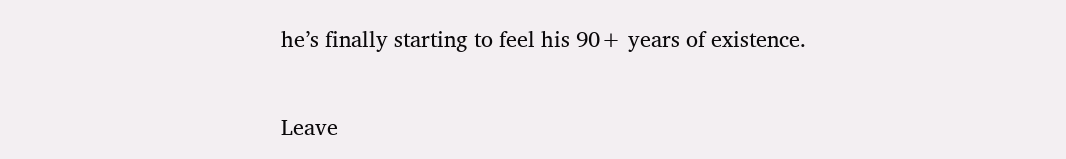he’s finally starting to feel his 90+ years of existence.

Leave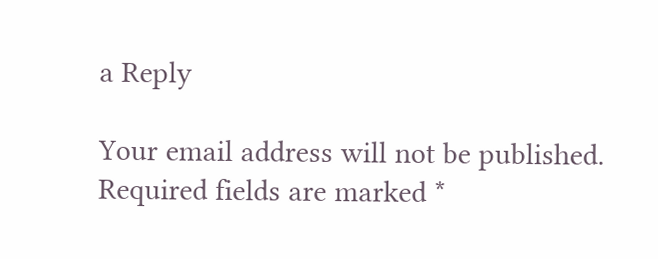a Reply

Your email address will not be published. Required fields are marked *